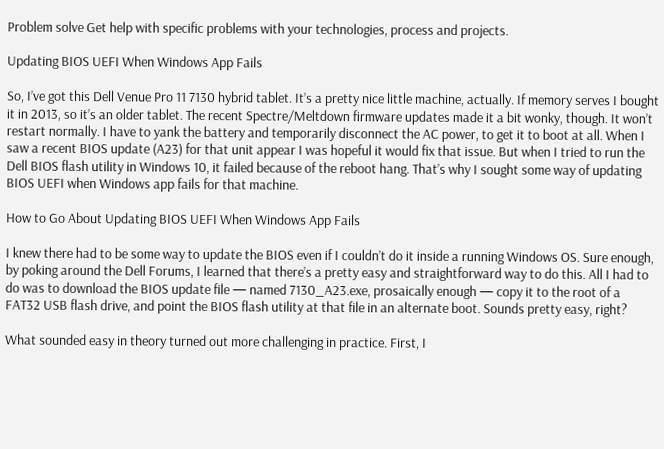Problem solve Get help with specific problems with your technologies, process and projects.

Updating BIOS UEFI When Windows App Fails

So, I’ve got this Dell Venue Pro 11 7130 hybrid tablet. It’s a pretty nice little machine, actually. If memory serves I bought it in 2013, so it’s an older tablet. The recent Spectre/Meltdown firmware updates made it a bit wonky, though. It won’t restart normally. I have to yank the battery and temporarily disconnect the AC power, to get it to boot at all. When I saw a recent BIOS update (A23) for that unit appear I was hopeful it would fix that issue. But when I tried to run the Dell BIOS flash utility in Windows 10, it failed because of the reboot hang. That’s why I sought some way of updating BIOS UEFI when Windows app fails for that machine.

How to Go About Updating BIOS UEFI When Windows App Fails

I knew there had to be some way to update the BIOS even if I couldn’t do it inside a running Windows OS. Sure enough, by poking around the Dell Forums, I learned that there’s a pretty easy and straightforward way to do this. All I had to do was to download the BIOS update file — named 7130_A23.exe, prosaically enough — copy it to the root of a FAT32 USB flash drive, and point the BIOS flash utility at that file in an alternate boot. Sounds pretty easy, right?

What sounded easy in theory turned out more challenging in practice. First, I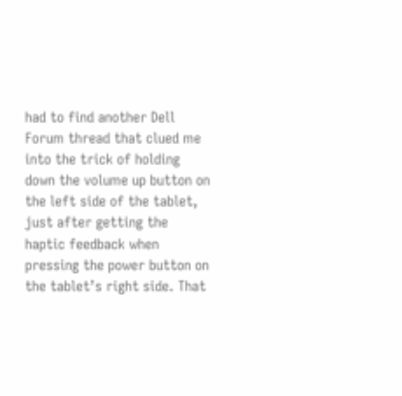had to find another Dell Forum thread that clued me into the trick of holding down the volume up button on the left side of the tablet, just after getting the haptic feedback when pressing the power button on the tablet’s right side. That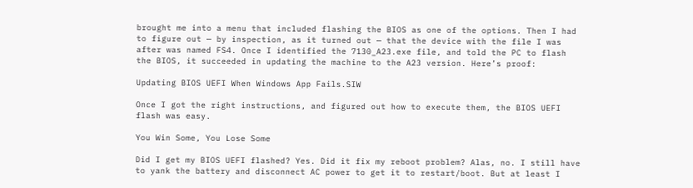brought me into a menu that included flashing the BIOS as one of the options. Then I had to figure out — by inspection, as it turned out — that the device with the file I was after was named FS4. Once I identified the 7130_A23.exe file, and told the PC to flash the BIOS, it succeeded in updating the machine to the A23 version. Here’s proof:

Updating BIOS UEFI When Windows App Fails.SIW

Once I got the right instructions, and figured out how to execute them, the BIOS UEFI flash was easy.

You Win Some, You Lose Some

Did I get my BIOS UEFI flashed? Yes. Did it fix my reboot problem? Alas, no. I still have to yank the battery and disconnect AC power to get it to restart/boot. But at least I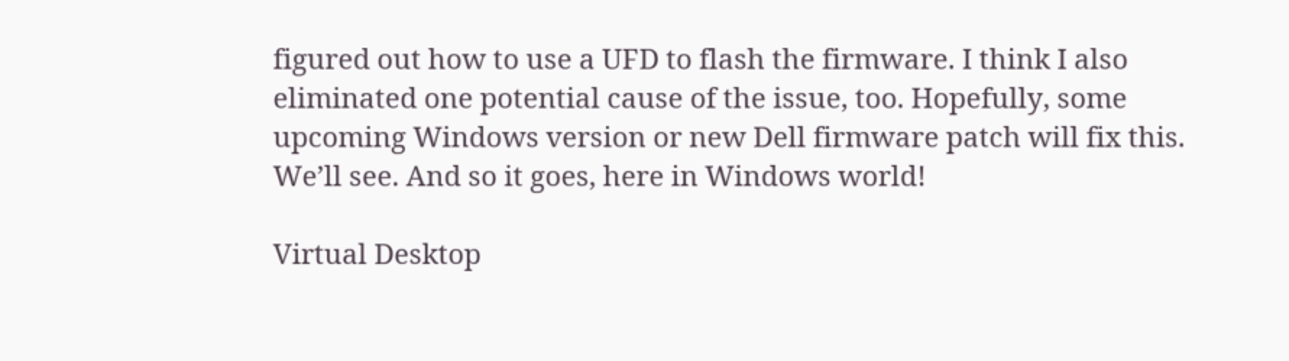figured out how to use a UFD to flash the firmware. I think I also eliminated one potential cause of the issue, too. Hopefully, some upcoming Windows version or new Dell firmware patch will fix this. We’ll see. And so it goes, here in Windows world!

Virtual Desktop